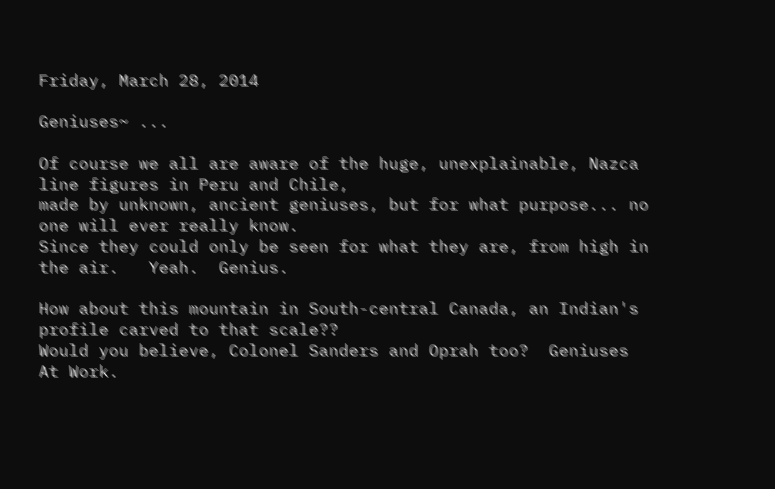Friday, March 28, 2014

Geniuses~ ...

Of course we all are aware of the huge, unexplainable, Nazca line figures in Peru and Chile,
made by unknown, ancient geniuses, but for what purpose... no one will ever really know.
Since they could only be seen for what they are, from high in the air.   Yeah.  Genius.

How about this mountain in South-central Canada, an Indian's profile carved to that scale??
Would you believe, Colonel Sanders and Oprah too?  Geniuses At Work.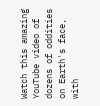Watch this amazing YouTube video of dozens of oddities on Earth's face, with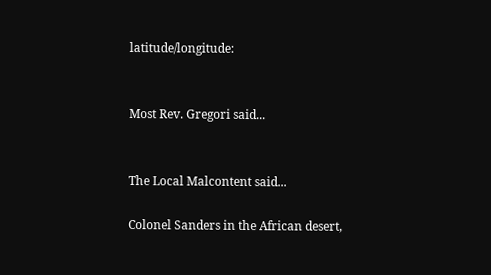latitude/longitude:


Most Rev. Gregori said...


The Local Malcontent said...

Colonel Sanders in the African desert,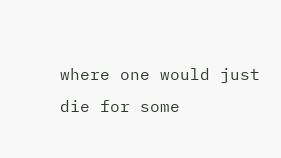where one would just die for some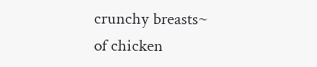crunchy breasts~
of chicken